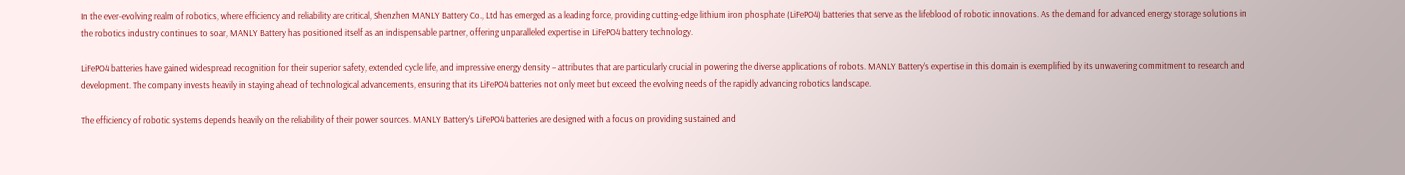In the ever-evolving realm of robotics, where efficiency and reliability are critical, Shenzhen MANLY Battery Co., Ltd has emerged as a leading force, providing cutting-edge lithium iron phosphate (LiFePO4) batteries that serve as the lifeblood of robotic innovations. As the demand for advanced energy storage solutions in the robotics industry continues to soar, MANLY Battery has positioned itself as an indispensable partner, offering unparalleled expertise in LiFePO4 battery technology.

LiFePO4 batteries have gained widespread recognition for their superior safety, extended cycle life, and impressive energy density – attributes that are particularly crucial in powering the diverse applications of robots. MANLY Battery’s expertise in this domain is exemplified by its unwavering commitment to research and development. The company invests heavily in staying ahead of technological advancements, ensuring that its LiFePO4 batteries not only meet but exceed the evolving needs of the rapidly advancing robotics landscape.

The efficiency of robotic systems depends heavily on the reliability of their power sources. MANLY Battery’s LiFePO4 batteries are designed with a focus on providing sustained and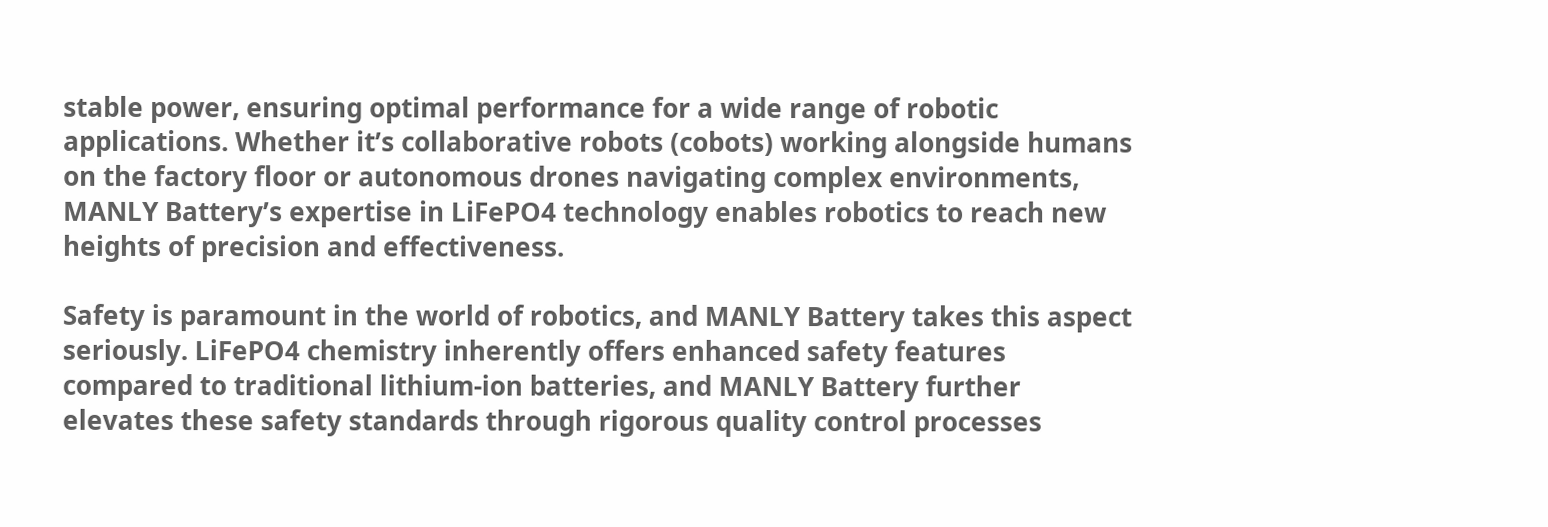stable power, ensuring optimal performance for a wide range of robotic applications. Whether it’s collaborative robots (cobots) working alongside humans on the factory floor or autonomous drones navigating complex environments, MANLY Battery’s expertise in LiFePO4 technology enables robotics to reach new heights of precision and effectiveness.

Safety is paramount in the world of robotics, and MANLY Battery takes this aspect seriously. LiFePO4 chemistry inherently offers enhanced safety features compared to traditional lithium-ion batteries, and MANLY Battery further elevates these safety standards through rigorous quality control processes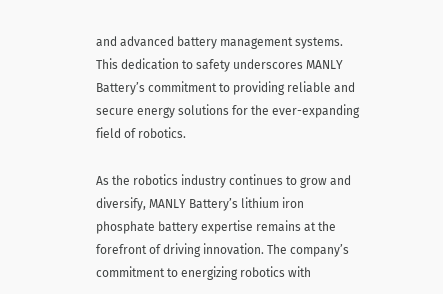and advanced battery management systems. This dedication to safety underscores MANLY Battery’s commitment to providing reliable and secure energy solutions for the ever-expanding field of robotics.

As the robotics industry continues to grow and diversify, MANLY Battery’s lithium iron phosphate battery expertise remains at the forefront of driving innovation. The company’s commitment to energizing robotics with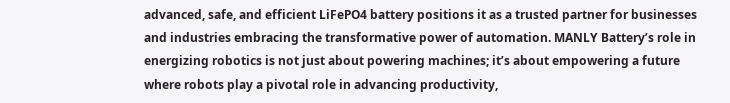advanced, safe, and efficient LiFePO4 battery positions it as a trusted partner for businesses and industries embracing the transformative power of automation. MANLY Battery’s role in energizing robotics is not just about powering machines; it’s about empowering a future where robots play a pivotal role in advancing productivity,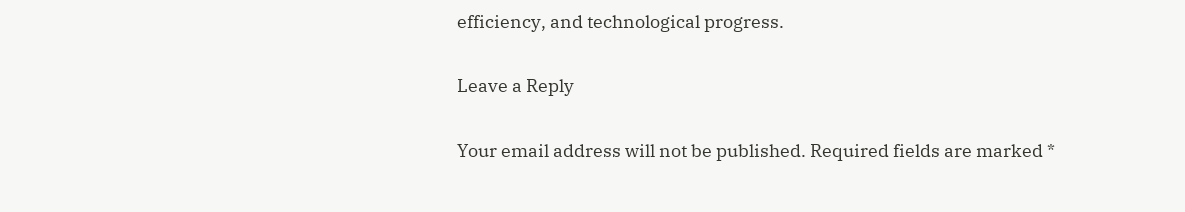efficiency, and technological progress.

Leave a Reply

Your email address will not be published. Required fields are marked *